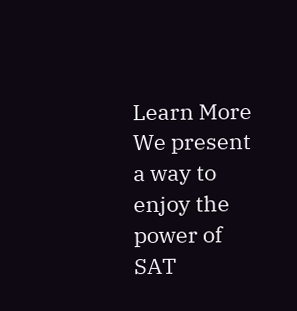Learn More
We present a way to enjoy the power of SAT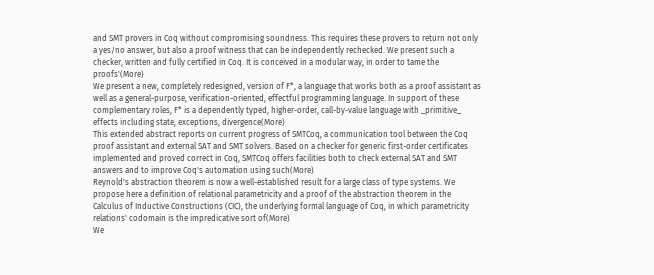and SMT provers in Coq without compromising soundness. This requires these provers to return not only a yes/no answer, but also a proof witness that can be independently rechecked. We present such a checker, written and fully certified in Coq. It is conceived in a modular way, in order to tame the proofs'(More)
We present a new, completely redesigned, version of F*, a language that works both as a proof assistant as well as a general-purpose, verification-oriented, effectful programming language. In support of these complementary roles, F* is a dependently typed, higher-order, call-by-value language with _primitive_ effects including state, exceptions, divergence(More)
This extended abstract reports on current progress of SMTCoq, a communication tool between the Coq proof assistant and external SAT and SMT solvers. Based on a checker for generic first-order certificates implemented and proved correct in Coq, SMTCoq offers facilities both to check external SAT and SMT answers and to improve Coq's automation using such(More)
Reynold's abstraction theorem is now a well-established result for a large class of type systems. We propose here a definition of relational parametricity and a proof of the abstraction theorem in the Calculus of Inductive Constructions (CIC), the underlying formal language of Coq, in which parametricity relations' codomain is the impredicative sort of(More)
We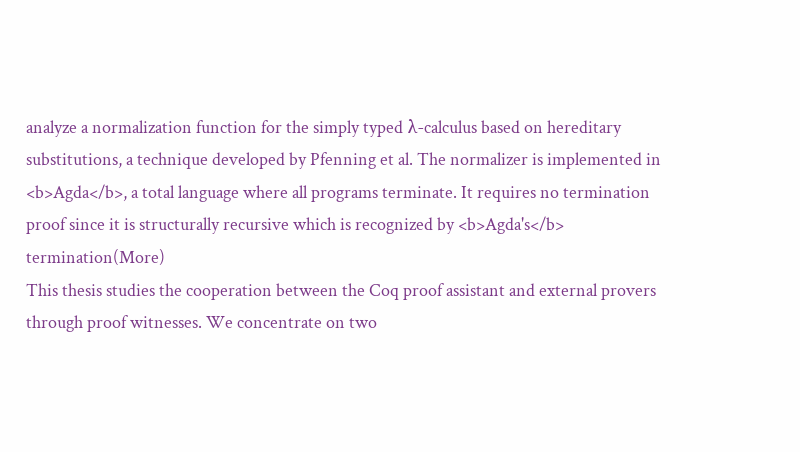analyze a normalization function for the simply typed λ-calculus based on hereditary substitutions, a technique developed by Pfenning et al. The normalizer is implemented in <b>Agda</b>, a total language where all programs terminate. It requires no termination proof since it is structurally recursive which is recognized by <b>Agda's</b> termination(More)
This thesis studies the cooperation between the Coq proof assistant and external provers through proof witnesses. We concentrate on two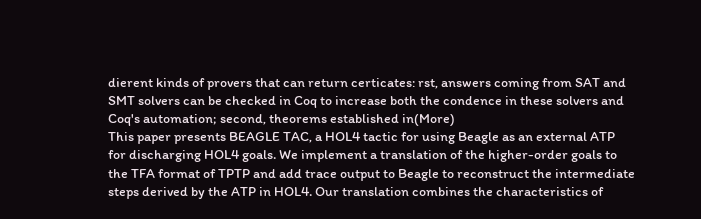dierent kinds of provers that can return certicates: rst, answers coming from SAT and SMT solvers can be checked in Coq to increase both the condence in these solvers and Coq's automation; second, theorems established in(More)
This paper presents BEAGLE TAC, a HOL4 tactic for using Beagle as an external ATP for discharging HOL4 goals. We implement a translation of the higher-order goals to the TFA format of TPTP and add trace output to Beagle to reconstruct the intermediate steps derived by the ATP in HOL4. Our translation combines the characteristics of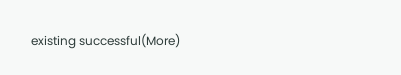existing successful(More)